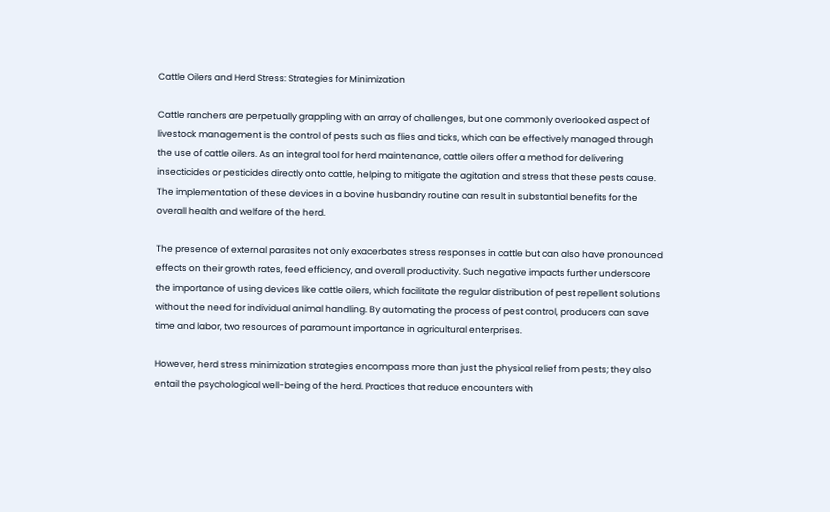Cattle Oilers and Herd Stress: Strategies for Minimization

Cattle ranchers are perpetually grappling with an array of challenges, but one commonly overlooked aspect of livestock management is the control of pests such as flies and ticks, which can be effectively managed through the use of cattle oilers. As an integral tool for herd maintenance, cattle oilers offer a method for delivering insecticides or pesticides directly onto cattle, helping to mitigate the agitation and stress that these pests cause. The implementation of these devices in a bovine husbandry routine can result in substantial benefits for the overall health and welfare of the herd.

The presence of external parasites not only exacerbates stress responses in cattle but can also have pronounced effects on their growth rates, feed efficiency, and overall productivity. Such negative impacts further underscore the importance of using devices like cattle oilers, which facilitate the regular distribution of pest repellent solutions without the need for individual animal handling. By automating the process of pest control, producers can save time and labor, two resources of paramount importance in agricultural enterprises.

However, herd stress minimization strategies encompass more than just the physical relief from pests; they also entail the psychological well-being of the herd. Practices that reduce encounters with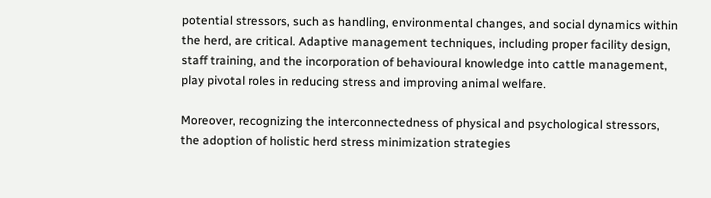potential stressors, such as handling, environmental changes, and social dynamics within the herd, are critical. Adaptive management techniques, including proper facility design, staff training, and the incorporation of behavioural knowledge into cattle management, play pivotal roles in reducing stress and improving animal welfare.

Moreover, recognizing the interconnectedness of physical and psychological stressors, the adoption of holistic herd stress minimization strategies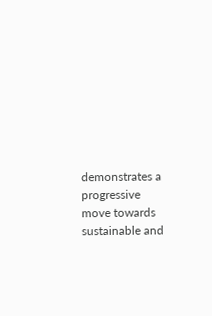demonstrates a progressive move towards sustainable and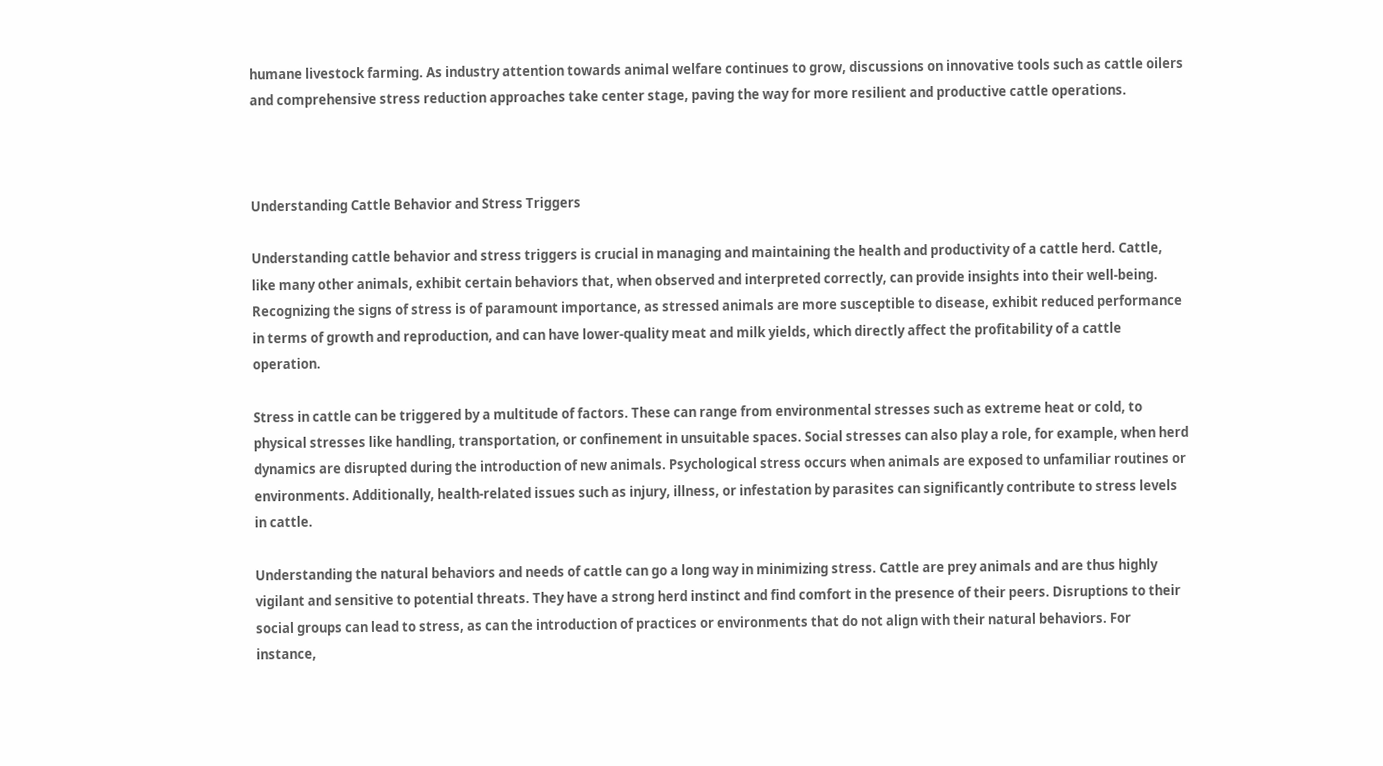humane livestock farming. As industry attention towards animal welfare continues to grow, discussions on innovative tools such as cattle oilers and comprehensive stress reduction approaches take center stage, paving the way for more resilient and productive cattle operations.



Understanding Cattle Behavior and Stress Triggers

Understanding cattle behavior and stress triggers is crucial in managing and maintaining the health and productivity of a cattle herd. Cattle, like many other animals, exhibit certain behaviors that, when observed and interpreted correctly, can provide insights into their well-being. Recognizing the signs of stress is of paramount importance, as stressed animals are more susceptible to disease, exhibit reduced performance in terms of growth and reproduction, and can have lower-quality meat and milk yields, which directly affect the profitability of a cattle operation.

Stress in cattle can be triggered by a multitude of factors. These can range from environmental stresses such as extreme heat or cold, to physical stresses like handling, transportation, or confinement in unsuitable spaces. Social stresses can also play a role, for example, when herd dynamics are disrupted during the introduction of new animals. Psychological stress occurs when animals are exposed to unfamiliar routines or environments. Additionally, health-related issues such as injury, illness, or infestation by parasites can significantly contribute to stress levels in cattle.

Understanding the natural behaviors and needs of cattle can go a long way in minimizing stress. Cattle are prey animals and are thus highly vigilant and sensitive to potential threats. They have a strong herd instinct and find comfort in the presence of their peers. Disruptions to their social groups can lead to stress, as can the introduction of practices or environments that do not align with their natural behaviors. For instance,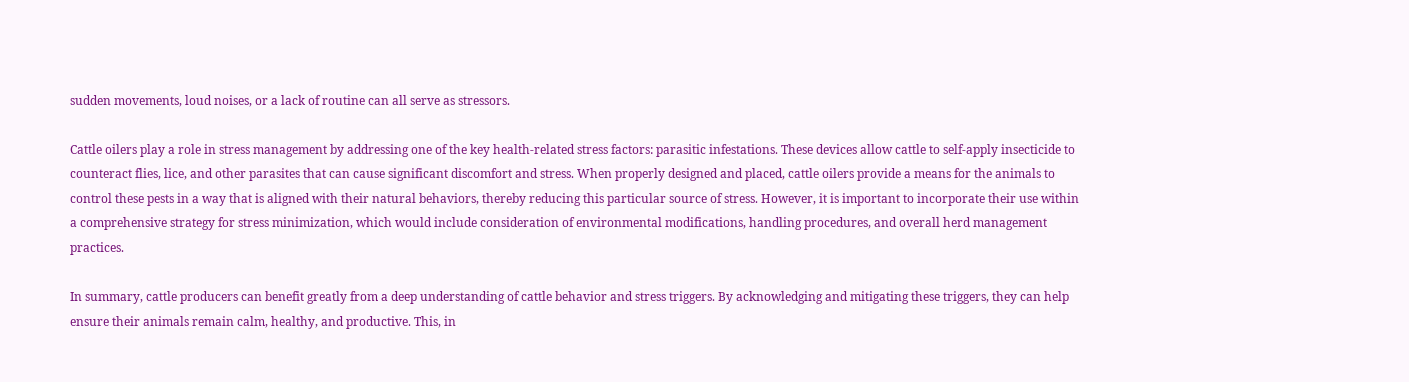sudden movements, loud noises, or a lack of routine can all serve as stressors.

Cattle oilers play a role in stress management by addressing one of the key health-related stress factors: parasitic infestations. These devices allow cattle to self-apply insecticide to counteract flies, lice, and other parasites that can cause significant discomfort and stress. When properly designed and placed, cattle oilers provide a means for the animals to control these pests in a way that is aligned with their natural behaviors, thereby reducing this particular source of stress. However, it is important to incorporate their use within a comprehensive strategy for stress minimization, which would include consideration of environmental modifications, handling procedures, and overall herd management practices.

In summary, cattle producers can benefit greatly from a deep understanding of cattle behavior and stress triggers. By acknowledging and mitigating these triggers, they can help ensure their animals remain calm, healthy, and productive. This, in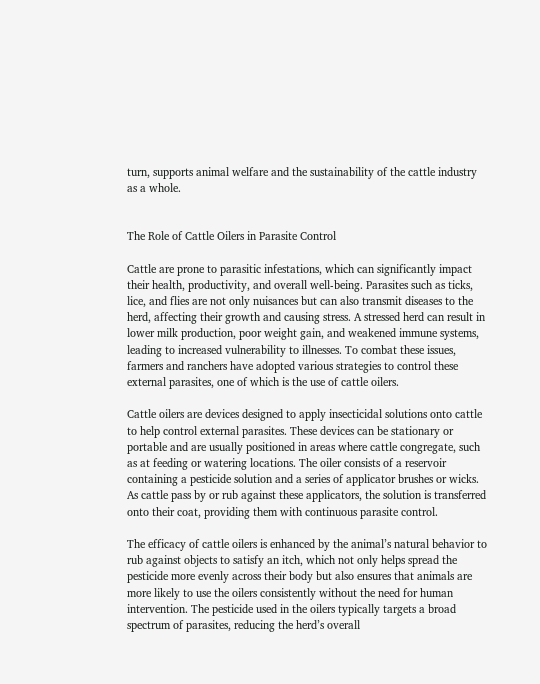turn, supports animal welfare and the sustainability of the cattle industry as a whole.


The Role of Cattle Oilers in Parasite Control

Cattle are prone to parasitic infestations, which can significantly impact their health, productivity, and overall well-being. Parasites such as ticks, lice, and flies are not only nuisances but can also transmit diseases to the herd, affecting their growth and causing stress. A stressed herd can result in lower milk production, poor weight gain, and weakened immune systems, leading to increased vulnerability to illnesses. To combat these issues, farmers and ranchers have adopted various strategies to control these external parasites, one of which is the use of cattle oilers.

Cattle oilers are devices designed to apply insecticidal solutions onto cattle to help control external parasites. These devices can be stationary or portable and are usually positioned in areas where cattle congregate, such as at feeding or watering locations. The oiler consists of a reservoir containing a pesticide solution and a series of applicator brushes or wicks. As cattle pass by or rub against these applicators, the solution is transferred onto their coat, providing them with continuous parasite control.

The efficacy of cattle oilers is enhanced by the animal’s natural behavior to rub against objects to satisfy an itch, which not only helps spread the pesticide more evenly across their body but also ensures that animals are more likely to use the oilers consistently without the need for human intervention. The pesticide used in the oilers typically targets a broad spectrum of parasites, reducing the herd’s overall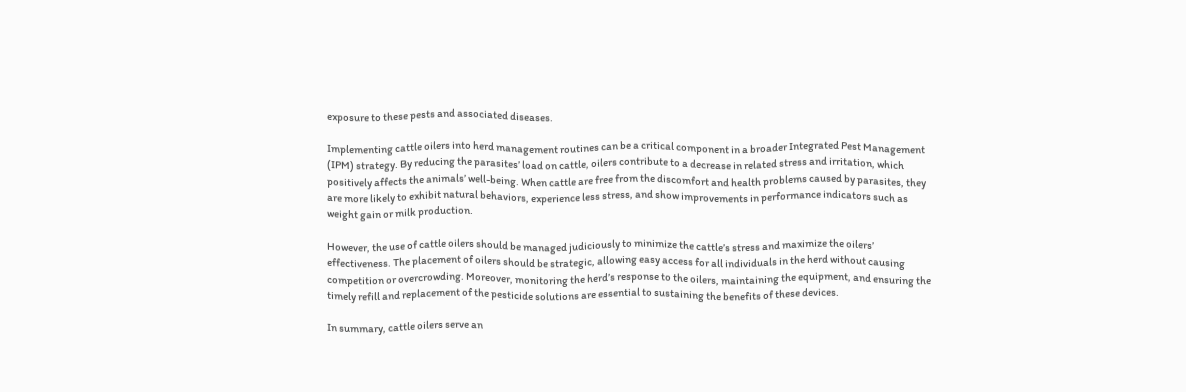exposure to these pests and associated diseases.

Implementing cattle oilers into herd management routines can be a critical component in a broader Integrated Pest Management (IPM) strategy. By reducing the parasites’ load on cattle, oilers contribute to a decrease in related stress and irritation, which positively affects the animals’ well-being. When cattle are free from the discomfort and health problems caused by parasites, they are more likely to exhibit natural behaviors, experience less stress, and show improvements in performance indicators such as weight gain or milk production.

However, the use of cattle oilers should be managed judiciously to minimize the cattle’s stress and maximize the oilers’ effectiveness. The placement of oilers should be strategic, allowing easy access for all individuals in the herd without causing competition or overcrowding. Moreover, monitoring the herd’s response to the oilers, maintaining the equipment, and ensuring the timely refill and replacement of the pesticide solutions are essential to sustaining the benefits of these devices.

In summary, cattle oilers serve an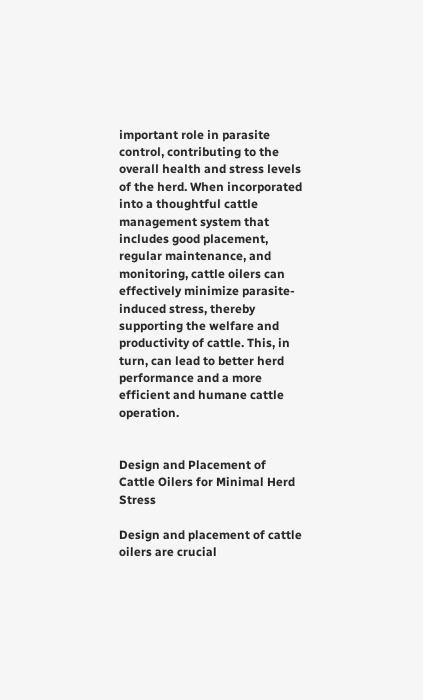important role in parasite control, contributing to the overall health and stress levels of the herd. When incorporated into a thoughtful cattle management system that includes good placement, regular maintenance, and monitoring, cattle oilers can effectively minimize parasite-induced stress, thereby supporting the welfare and productivity of cattle. This, in turn, can lead to better herd performance and a more efficient and humane cattle operation.


Design and Placement of Cattle Oilers for Minimal Herd Stress

Design and placement of cattle oilers are crucial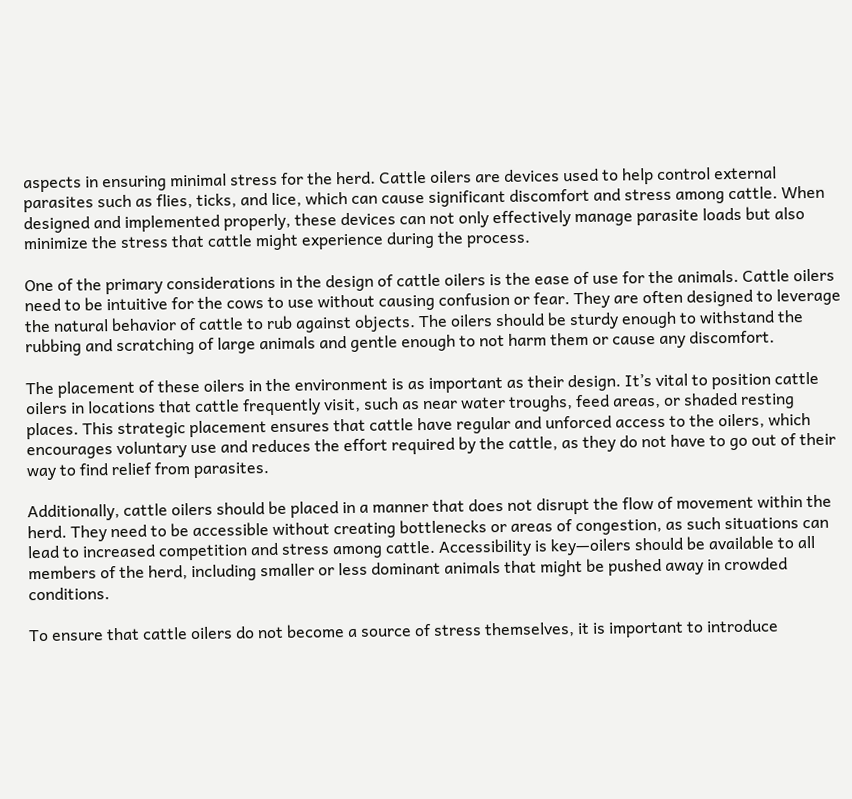aspects in ensuring minimal stress for the herd. Cattle oilers are devices used to help control external parasites such as flies, ticks, and lice, which can cause significant discomfort and stress among cattle. When designed and implemented properly, these devices can not only effectively manage parasite loads but also minimize the stress that cattle might experience during the process.

One of the primary considerations in the design of cattle oilers is the ease of use for the animals. Cattle oilers need to be intuitive for the cows to use without causing confusion or fear. They are often designed to leverage the natural behavior of cattle to rub against objects. The oilers should be sturdy enough to withstand the rubbing and scratching of large animals and gentle enough to not harm them or cause any discomfort.

The placement of these oilers in the environment is as important as their design. It’s vital to position cattle oilers in locations that cattle frequently visit, such as near water troughs, feed areas, or shaded resting places. This strategic placement ensures that cattle have regular and unforced access to the oilers, which encourages voluntary use and reduces the effort required by the cattle, as they do not have to go out of their way to find relief from parasites.

Additionally, cattle oilers should be placed in a manner that does not disrupt the flow of movement within the herd. They need to be accessible without creating bottlenecks or areas of congestion, as such situations can lead to increased competition and stress among cattle. Accessibility is key—oilers should be available to all members of the herd, including smaller or less dominant animals that might be pushed away in crowded conditions.

To ensure that cattle oilers do not become a source of stress themselves, it is important to introduce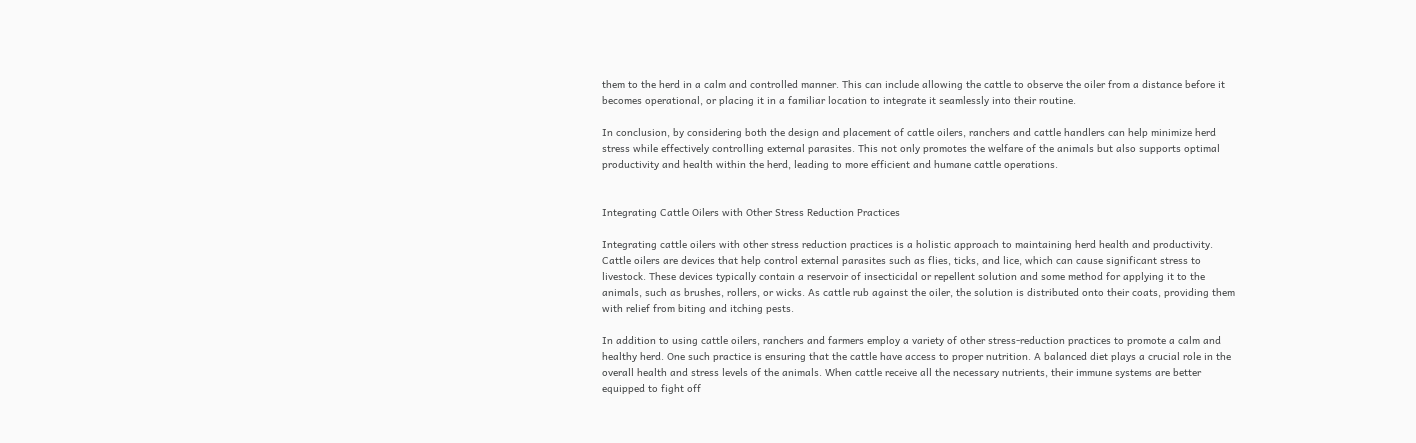them to the herd in a calm and controlled manner. This can include allowing the cattle to observe the oiler from a distance before it becomes operational, or placing it in a familiar location to integrate it seamlessly into their routine.

In conclusion, by considering both the design and placement of cattle oilers, ranchers and cattle handlers can help minimize herd stress while effectively controlling external parasites. This not only promotes the welfare of the animals but also supports optimal productivity and health within the herd, leading to more efficient and humane cattle operations.


Integrating Cattle Oilers with Other Stress Reduction Practices

Integrating cattle oilers with other stress reduction practices is a holistic approach to maintaining herd health and productivity. Cattle oilers are devices that help control external parasites such as flies, ticks, and lice, which can cause significant stress to livestock. These devices typically contain a reservoir of insecticidal or repellent solution and some method for applying it to the animals, such as brushes, rollers, or wicks. As cattle rub against the oiler, the solution is distributed onto their coats, providing them with relief from biting and itching pests.

In addition to using cattle oilers, ranchers and farmers employ a variety of other stress-reduction practices to promote a calm and healthy herd. One such practice is ensuring that the cattle have access to proper nutrition. A balanced diet plays a crucial role in the overall health and stress levels of the animals. When cattle receive all the necessary nutrients, their immune systems are better equipped to fight off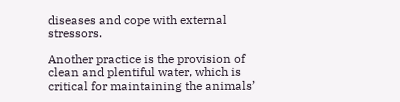diseases and cope with external stressors.

Another practice is the provision of clean and plentiful water, which is critical for maintaining the animals’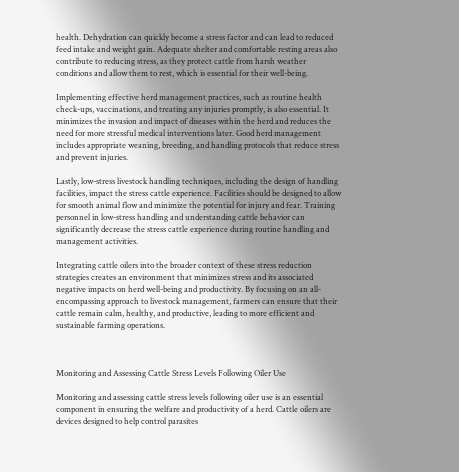health. Dehydration can quickly become a stress factor and can lead to reduced feed intake and weight gain. Adequate shelter and comfortable resting areas also contribute to reducing stress, as they protect cattle from harsh weather conditions and allow them to rest, which is essential for their well-being.

Implementing effective herd management practices, such as routine health check-ups, vaccinations, and treating any injuries promptly, is also essential. It minimizes the invasion and impact of diseases within the herd and reduces the need for more stressful medical interventions later. Good herd management includes appropriate weaning, breeding, and handling protocols that reduce stress and prevent injuries.

Lastly, low-stress livestock handling techniques, including the design of handling facilities, impact the stress cattle experience. Facilities should be designed to allow for smooth animal flow and minimize the potential for injury and fear. Training personnel in low-stress handling and understanding cattle behavior can significantly decrease the stress cattle experience during routine handling and management activities.

Integrating cattle oilers into the broader context of these stress reduction strategies creates an environment that minimizes stress and its associated negative impacts on herd well-being and productivity. By focusing on an all-encompassing approach to livestock management, farmers can ensure that their cattle remain calm, healthy, and productive, leading to more efficient and sustainable farming operations.



Monitoring and Assessing Cattle Stress Levels Following Oiler Use

Monitoring and assessing cattle stress levels following oiler use is an essential component in ensuring the welfare and productivity of a herd. Cattle oilers are devices designed to help control parasites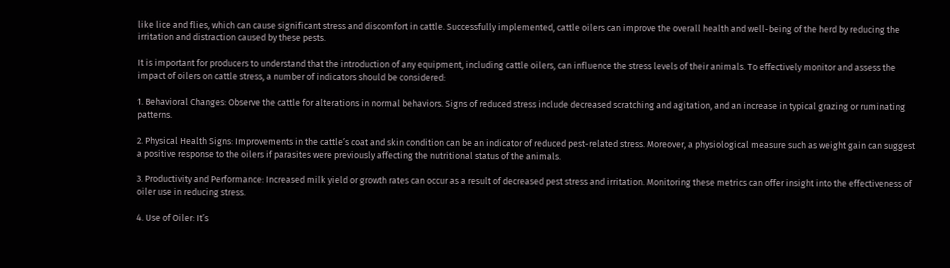like lice and flies, which can cause significant stress and discomfort in cattle. Successfully implemented, cattle oilers can improve the overall health and well-being of the herd by reducing the irritation and distraction caused by these pests.

It is important for producers to understand that the introduction of any equipment, including cattle oilers, can influence the stress levels of their animals. To effectively monitor and assess the impact of oilers on cattle stress, a number of indicators should be considered:

1. Behavioral Changes: Observe the cattle for alterations in normal behaviors. Signs of reduced stress include decreased scratching and agitation, and an increase in typical grazing or ruminating patterns.

2. Physical Health Signs: Improvements in the cattle’s coat and skin condition can be an indicator of reduced pest-related stress. Moreover, a physiological measure such as weight gain can suggest a positive response to the oilers if parasites were previously affecting the nutritional status of the animals.

3. Productivity and Performance: Increased milk yield or growth rates can occur as a result of decreased pest stress and irritation. Monitoring these metrics can offer insight into the effectiveness of oiler use in reducing stress.

4. Use of Oiler: It’s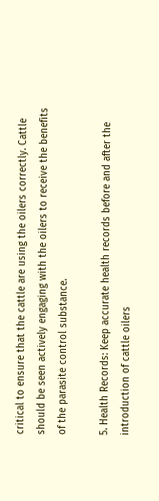critical to ensure that the cattle are using the oilers correctly. Cattle should be seen actively engaging with the oilers to receive the benefits of the parasite control substance.

5. Health Records: Keep accurate health records before and after the introduction of cattle oilers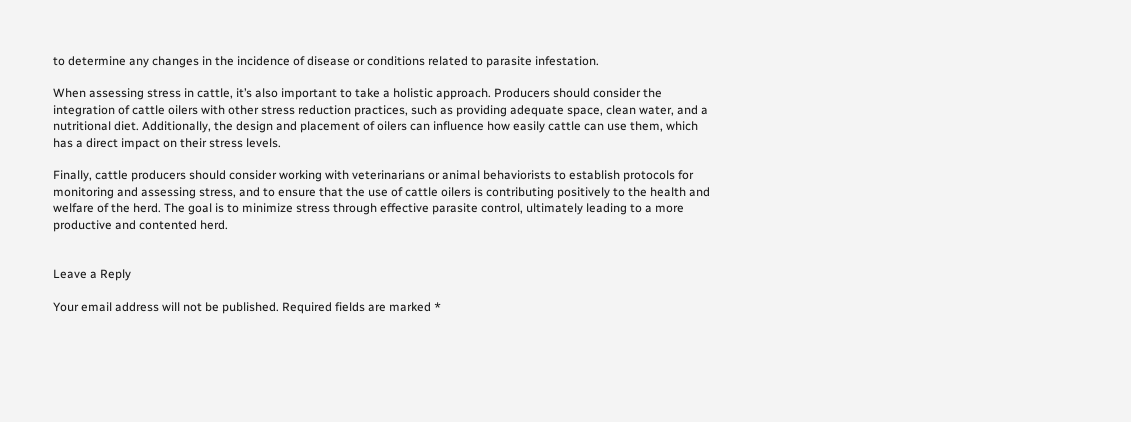to determine any changes in the incidence of disease or conditions related to parasite infestation.

When assessing stress in cattle, it’s also important to take a holistic approach. Producers should consider the integration of cattle oilers with other stress reduction practices, such as providing adequate space, clean water, and a nutritional diet. Additionally, the design and placement of oilers can influence how easily cattle can use them, which has a direct impact on their stress levels.

Finally, cattle producers should consider working with veterinarians or animal behaviorists to establish protocols for monitoring and assessing stress, and to ensure that the use of cattle oilers is contributing positively to the health and welfare of the herd. The goal is to minimize stress through effective parasite control, ultimately leading to a more productive and contented herd.


Leave a Reply

Your email address will not be published. Required fields are marked *